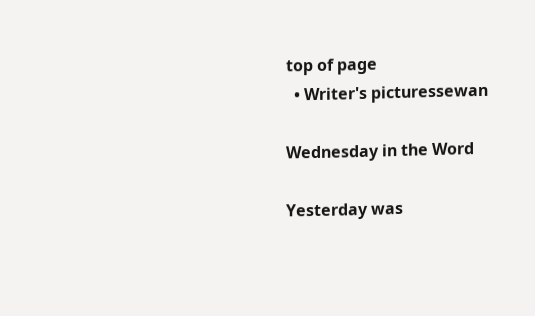top of page
  • Writer's picturessewan

Wednesday in the Word

Yesterday was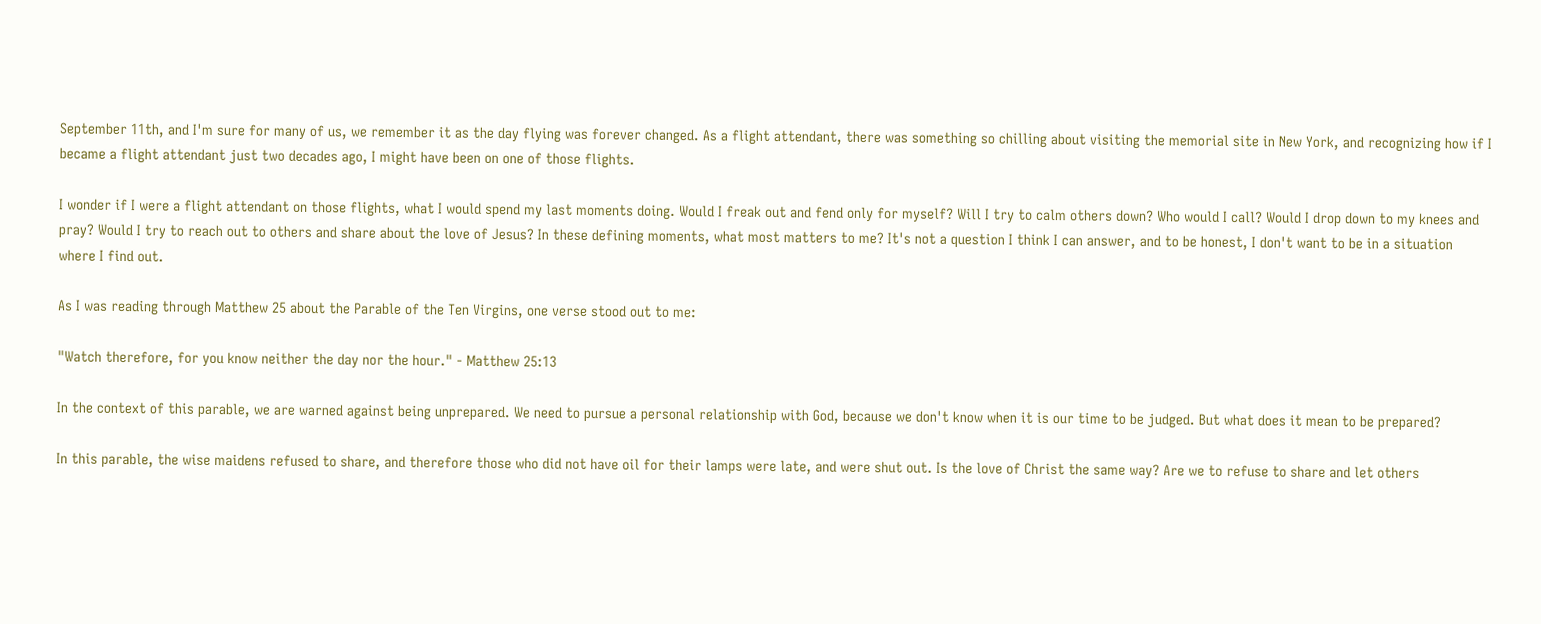September 11th, and I'm sure for many of us, we remember it as the day flying was forever changed. As a flight attendant, there was something so chilling about visiting the memorial site in New York, and recognizing how if I became a flight attendant just two decades ago, I might have been on one of those flights.

I wonder if I were a flight attendant on those flights, what I would spend my last moments doing. Would I freak out and fend only for myself? Will I try to calm others down? Who would I call? Would I drop down to my knees and pray? Would I try to reach out to others and share about the love of Jesus? In these defining moments, what most matters to me? It's not a question I think I can answer, and to be honest, I don't want to be in a situation where I find out.

As I was reading through Matthew 25 about the Parable of the Ten Virgins, one verse stood out to me:

"Watch therefore, for you know neither the day nor the hour." - Matthew 25:13

In the context of this parable, we are warned against being unprepared. We need to pursue a personal relationship with God, because we don't know when it is our time to be judged. But what does it mean to be prepared?

In this parable, the wise maidens refused to share, and therefore those who did not have oil for their lamps were late, and were shut out. Is the love of Christ the same way? Are we to refuse to share and let others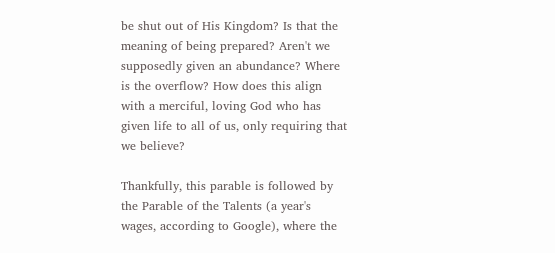be shut out of His Kingdom? Is that the meaning of being prepared? Aren't we supposedly given an abundance? Where is the overflow? How does this align with a merciful, loving God who has given life to all of us, only requiring that we believe?

Thankfully, this parable is followed by the Parable of the Talents (a year's wages, according to Google), where the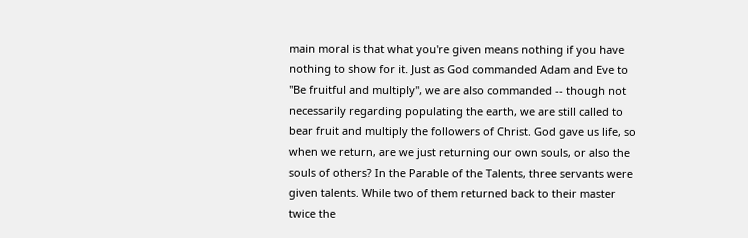main moral is that what you're given means nothing if you have nothing to show for it. Just as God commanded Adam and Eve to "Be fruitful and multiply", we are also commanded -- though not necessarily regarding populating the earth, we are still called to bear fruit and multiply the followers of Christ. God gave us life, so when we return, are we just returning our own souls, or also the souls of others? In the Parable of the Talents, three servants were given talents. While two of them returned back to their master twice the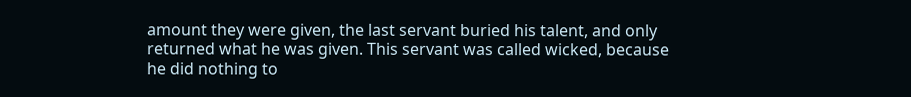amount they were given, the last servant buried his talent, and only returned what he was given. This servant was called wicked, because he did nothing to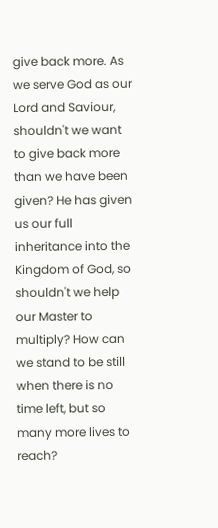give back more. As we serve God as our Lord and Saviour, shouldn't we want to give back more than we have been given? He has given us our full inheritance into the Kingdom of God, so shouldn't we help our Master to multiply? How can we stand to be still when there is no time left, but so many more lives to reach?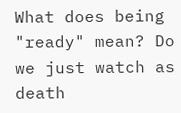What does being "ready" mean? Do we just watch as death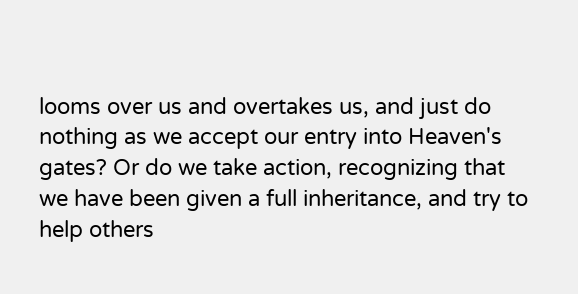looms over us and overtakes us, and just do nothing as we accept our entry into Heaven's gates? Or do we take action, recognizing that we have been given a full inheritance, and try to help others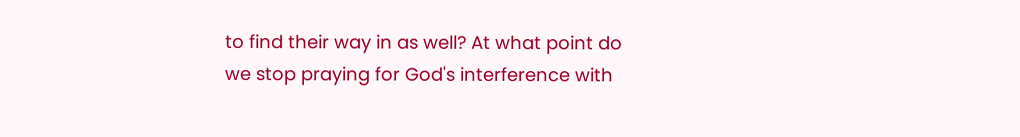to find their way in as well? At what point do we stop praying for God's interference with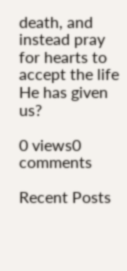death, and instead pray for hearts to accept the life He has given us?

0 views0 comments

Recent Posts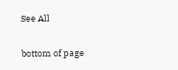See All


bottom of page